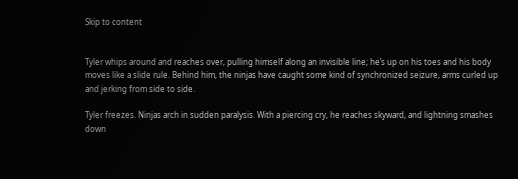Skip to content


Tyler whips around and reaches over, pulling himself along an invisible line; he’s up on his toes and his body moves like a slide rule. Behind him, the ninjas have caught some kind of synchronized seizure, arms curled up and jerking from side to side.

Tyler freezes. Ninjas arch in sudden paralysis. With a piercing cry, he reaches skyward, and lightning smashes down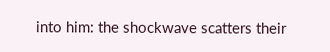into him: the shockwave scatters their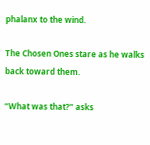phalanx to the wind.

The Chosen Ones stare as he walks back toward them.

“What was that?” asks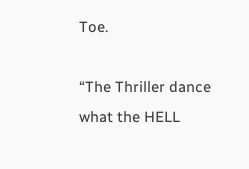Toe.

“The Thriller dance what the HELL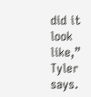did it look like,” Tyler says.